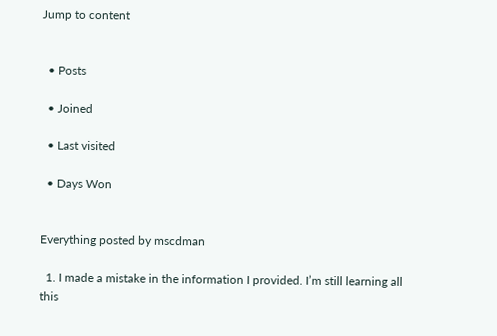Jump to content


  • Posts

  • Joined

  • Last visited

  • Days Won


Everything posted by mscdman

  1. I made a mistake in the information I provided. I’m still learning all this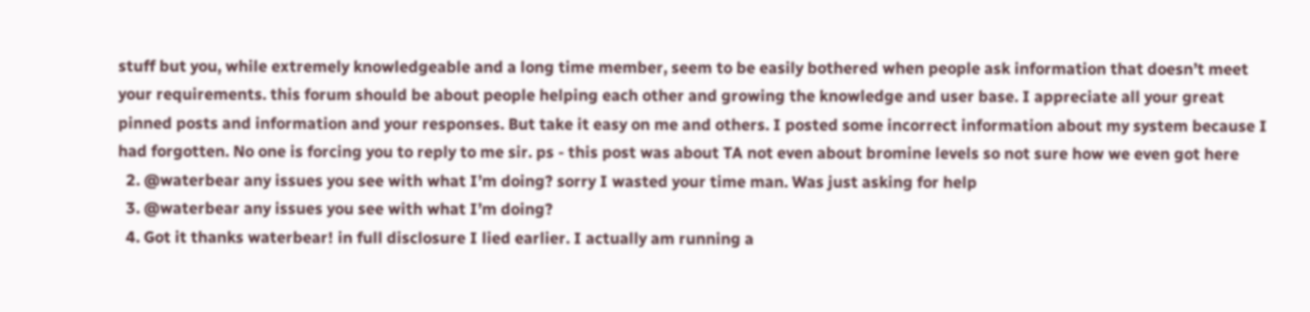stuff but you, while extremely knowledgeable and a long time member, seem to be easily bothered when people ask information that doesn’t meet your requirements. this forum should be about people helping each other and growing the knowledge and user base. I appreciate all your great pinned posts and information and your responses. But take it easy on me and others. I posted some incorrect information about my system because I had forgotten. No one is forcing you to reply to me sir. ps - this post was about TA not even about bromine levels so not sure how we even got here
  2. @waterbear any issues you see with what I’m doing? sorry I wasted your time man. Was just asking for help
  3. @waterbear any issues you see with what I’m doing?
  4. Got it thanks waterbear! in full disclosure I lied earlier. I actually am running a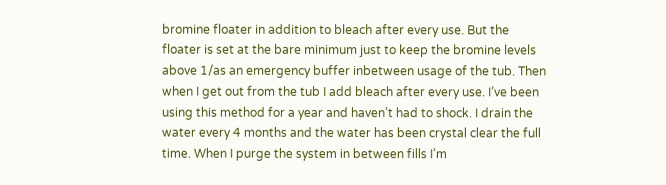bromine floater in addition to bleach after every use. But the floater is set at the bare minimum just to keep the bromine levels above 1/as an emergency buffer inbetween usage of the tub. Then when I get out from the tub I add bleach after every use. I’ve been using this method for a year and haven’t had to shock. I drain the water every 4 months and the water has been crystal clear the full time. When I purge the system in between fills I’m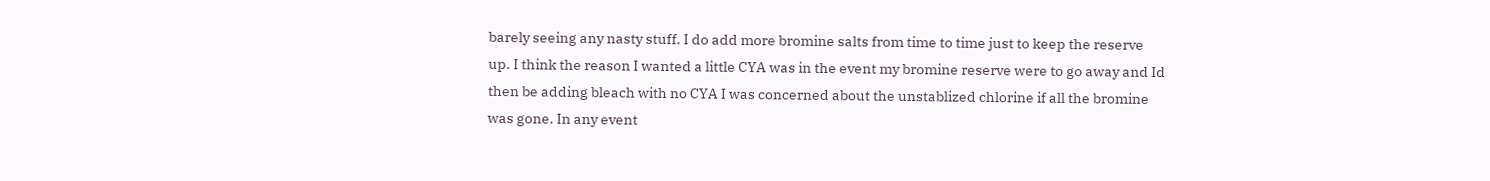barely seeing any nasty stuff. I do add more bromine salts from time to time just to keep the reserve up. I think the reason I wanted a little CYA was in the event my bromine reserve were to go away and Id then be adding bleach with no CYA I was concerned about the unstablized chlorine if all the bromine was gone. In any event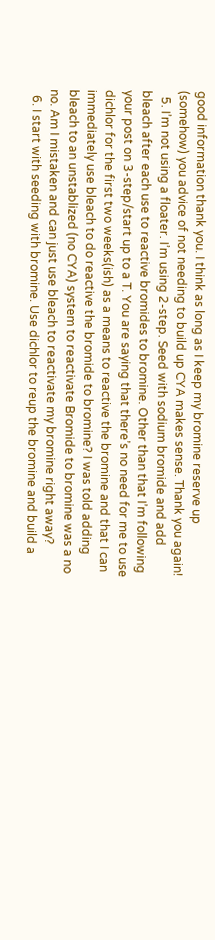good information thank you. I think as long as I keep my bromine reserve up (somehow) you advice of not needing to build up CYA makes sense. Thank you again!
  5. I’m not using a floater. I’m using 2-step. Seed with sodium bromide and add bleach after each use to reactive bromides to bromine. Other than that I’m following your post on 3-step/start up to a T. You are saying that there’s no need for me to use dichlor for the first two weeks(ish) as a means to reactive the bromine and that I can immediately use bleach to do reactive the bromide to bromine? I was told adding bleach to an unstablized (no CYA) system to reactivate Bromide to bromine was a no no. Am I mistaken and can just use bleach to reactivate my bromine right away?
  6. I start with seeding with bromine. Use dichlor to reup the bromine and build a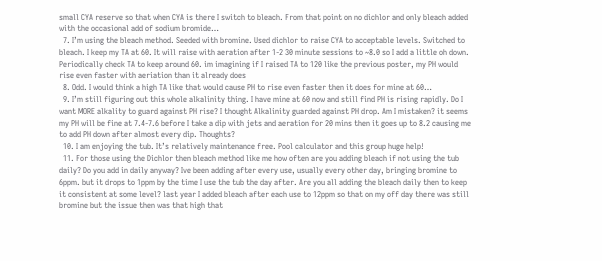small CYA reserve so that when CYA is there I switch to bleach. From that point on no dichlor and only bleach added with the occasional add of sodium bromide…
  7. I’m using the bleach method. Seeded with bromine. Used dichlor to raise CYA to acceptable levels. Switched to bleach. I keep my TA at 60. It will raise with aeration after 1-2 30 minute sessions to ~8.0 so I add a little oh down. Periodically check TA to keep around 60. im imagining if I raised TA to 120 like the previous poster, my PH would rise even faster with aeriation than it already does
  8. Odd. I would think a high TA like that would cause PH to rise even faster then it does for mine at 60…
  9. I’m still figuring out this whole alkalinity thing. I have mine at 60 now and still find PH is rising rapidly. Do I want MORE alkality to guard against PH rise? I thought Alkalinity guarded against PH drop. Am I mistaken? it seems my PH will be fine at 7.4-7.6 before I take a dip with jets and aeration for 20 mins then it goes up to 8.2 causing me to add PH down after almost every dip. Thoughts?
  10. I am enjoying the tub. It’s relatively maintenance free. Pool calculator and this group huge help!
  11. For those using the Dichlor then bleach method like me how often are you adding bleach if not using the tub daily? Do you add in daily anyway? Ive been adding after every use, usually every other day, bringing bromine to 6ppm. but it drops to 1ppm by the time I use the tub the day after. Are you all adding the bleach daily then to keep it consistent at some level? last year I added bleach after each use to 12ppm so that on my off day there was still bromine but the issue then was that high that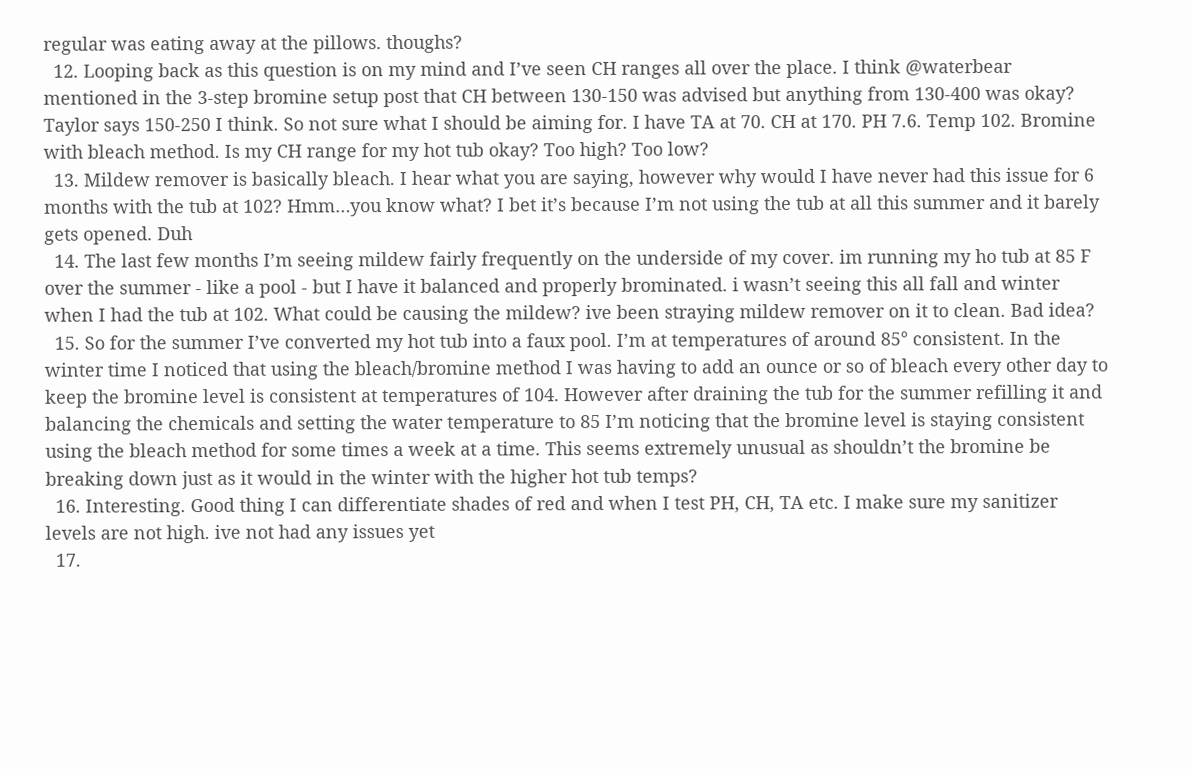regular was eating away at the pillows. thoughs?
  12. Looping back as this question is on my mind and I’ve seen CH ranges all over the place. I think @waterbear mentioned in the 3-step bromine setup post that CH between 130-150 was advised but anything from 130-400 was okay? Taylor says 150-250 I think. So not sure what I should be aiming for. I have TA at 70. CH at 170. PH 7.6. Temp 102. Bromine with bleach method. Is my CH range for my hot tub okay? Too high? Too low?
  13. Mildew remover is basically bleach. I hear what you are saying, however why would I have never had this issue for 6 months with the tub at 102? Hmm…you know what? I bet it’s because I’m not using the tub at all this summer and it barely gets opened. Duh
  14. The last few months I’m seeing mildew fairly frequently on the underside of my cover. im running my ho tub at 85 F over the summer - like a pool - but I have it balanced and properly brominated. i wasn’t seeing this all fall and winter when I had the tub at 102. What could be causing the mildew? ive been straying mildew remover on it to clean. Bad idea?
  15. So for the summer I’ve converted my hot tub into a faux pool. I’m at temperatures of around 85° consistent. In the winter time I noticed that using the bleach/bromine method I was having to add an ounce or so of bleach every other day to keep the bromine level is consistent at temperatures of 104. However after draining the tub for the summer refilling it and balancing the chemicals and setting the water temperature to 85 I’m noticing that the bromine level is staying consistent using the bleach method for some times a week at a time. This seems extremely unusual as shouldn’t the bromine be breaking down just as it would in the winter with the higher hot tub temps?
  16. Interesting. Good thing I can differentiate shades of red and when I test PH, CH, TA etc. I make sure my sanitizer levels are not high. ive not had any issues yet
  17.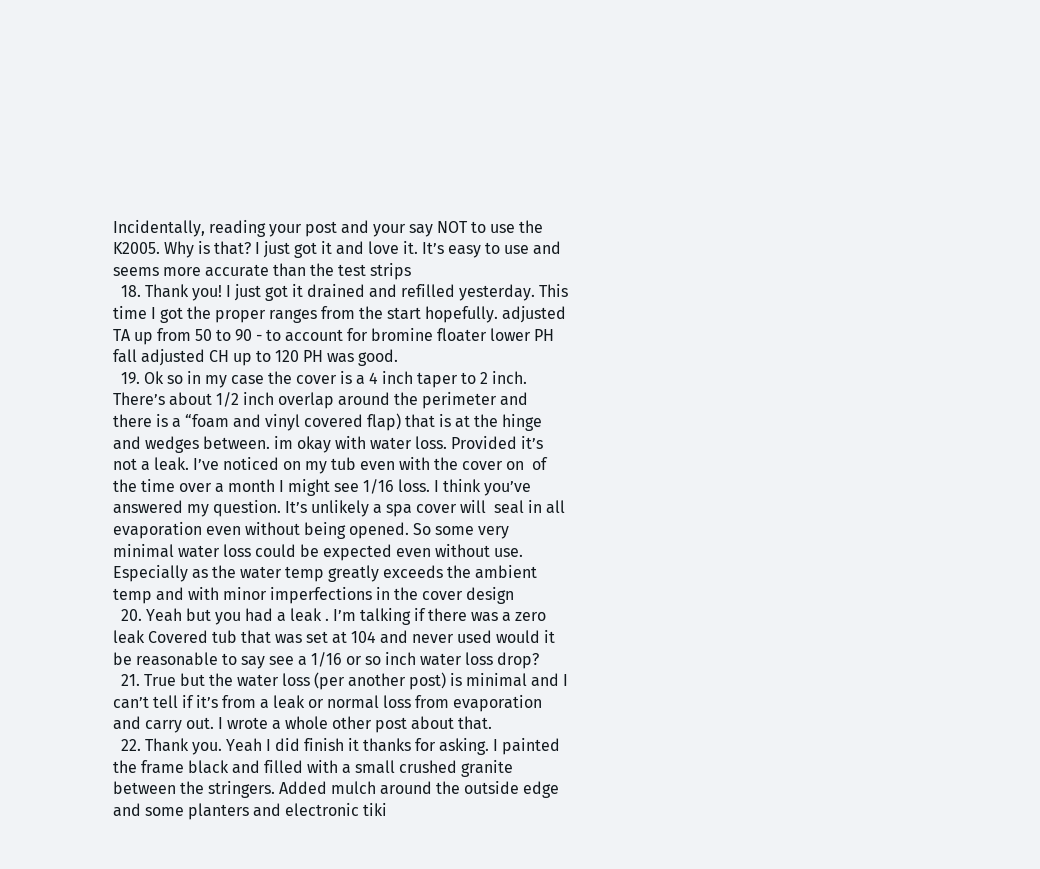Incidentally, reading your post and your say NOT to use the K2005. Why is that? I just got it and love it. It’s easy to use and seems more accurate than the test strips
  18. Thank you! I just got it drained and refilled yesterday. This time I got the proper ranges from the start hopefully. adjusted TA up from 50 to 90 - to account for bromine floater lower PH fall adjusted CH up to 120 PH was good.
  19. Ok so in my case the cover is a 4 inch taper to 2 inch. There’s about 1/2 inch overlap around the perimeter and there is a “foam and vinyl covered flap) that is at the hinge and wedges between. im okay with water loss. Provided it’s not a leak. I’ve noticed on my tub even with the cover on  of the time over a month I might see 1/16 loss. I think you’ve answered my question. It’s unlikely a spa cover will  seal in all evaporation even without being opened. So some very minimal water loss could be expected even without use. Especially as the water temp greatly exceeds the ambient temp and with minor imperfections in the cover design
  20. Yeah but you had a leak . I’m talking if there was a zero leak Covered tub that was set at 104 and never used would it be reasonable to say see a 1/16 or so inch water loss drop?
  21. True but the water loss (per another post) is minimal and I can’t tell if it’s from a leak or normal loss from evaporation and carry out. I wrote a whole other post about that.
  22. Thank you. Yeah I did finish it thanks for asking. I painted the frame black and filled with a small crushed granite between the stringers. Added mulch around the outside edge and some planters and electronic tiki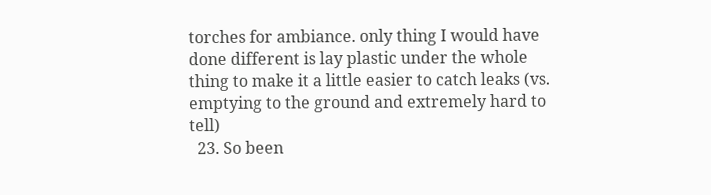torches for ambiance. only thing I would have done different is lay plastic under the whole thing to make it a little easier to catch leaks (vs. emptying to the ground and extremely hard to tell)
  23. So been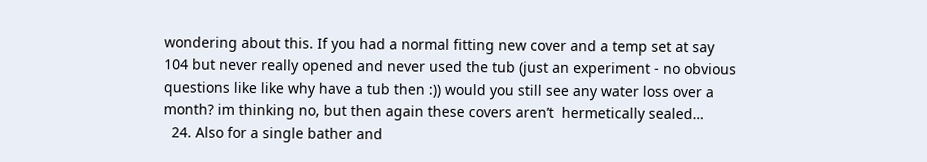wondering about this. If you had a normal fitting new cover and a temp set at say 104 but never really opened and never used the tub (just an experiment - no obvious questions like like why have a tub then :)) would you still see any water loss over a month? im thinking no, but then again these covers aren’t  hermetically sealed…
  24. Also for a single bather and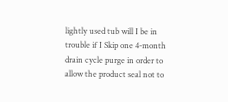lightly used tub will I be in trouble if I Skip one 4-month drain cycle purge in order to allow the product seal not to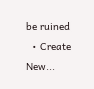be ruined
  • Create New...